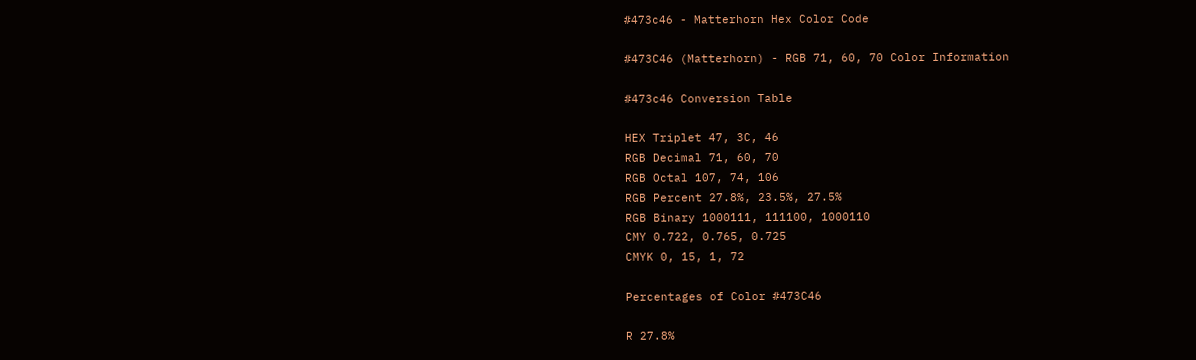#473c46 - Matterhorn Hex Color Code

#473C46 (Matterhorn) - RGB 71, 60, 70 Color Information

#473c46 Conversion Table

HEX Triplet 47, 3C, 46
RGB Decimal 71, 60, 70
RGB Octal 107, 74, 106
RGB Percent 27.8%, 23.5%, 27.5%
RGB Binary 1000111, 111100, 1000110
CMY 0.722, 0.765, 0.725
CMYK 0, 15, 1, 72

Percentages of Color #473C46

R 27.8%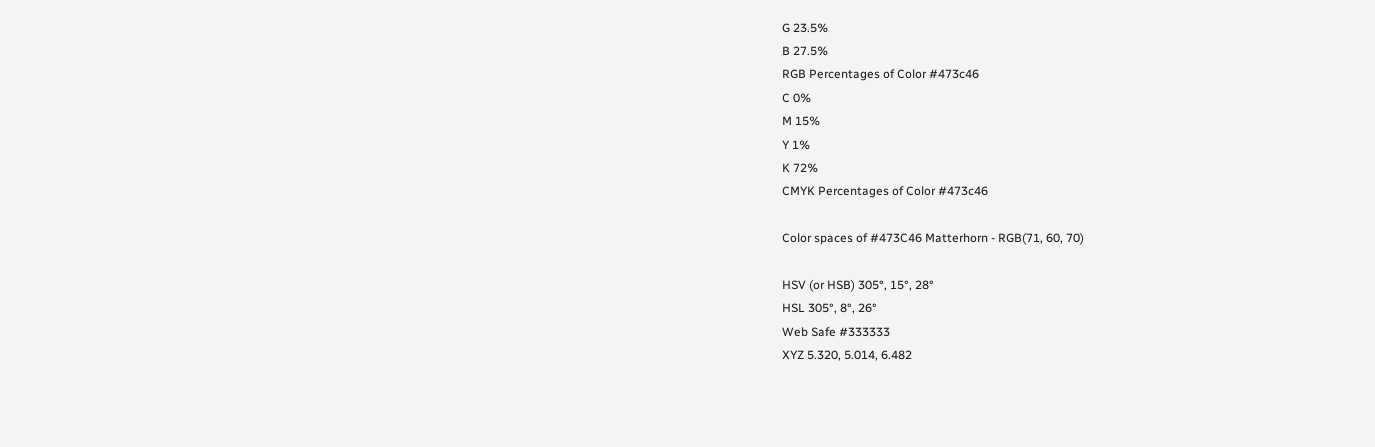G 23.5%
B 27.5%
RGB Percentages of Color #473c46
C 0%
M 15%
Y 1%
K 72%
CMYK Percentages of Color #473c46

Color spaces of #473C46 Matterhorn - RGB(71, 60, 70)

HSV (or HSB) 305°, 15°, 28°
HSL 305°, 8°, 26°
Web Safe #333333
XYZ 5.320, 5.014, 6.482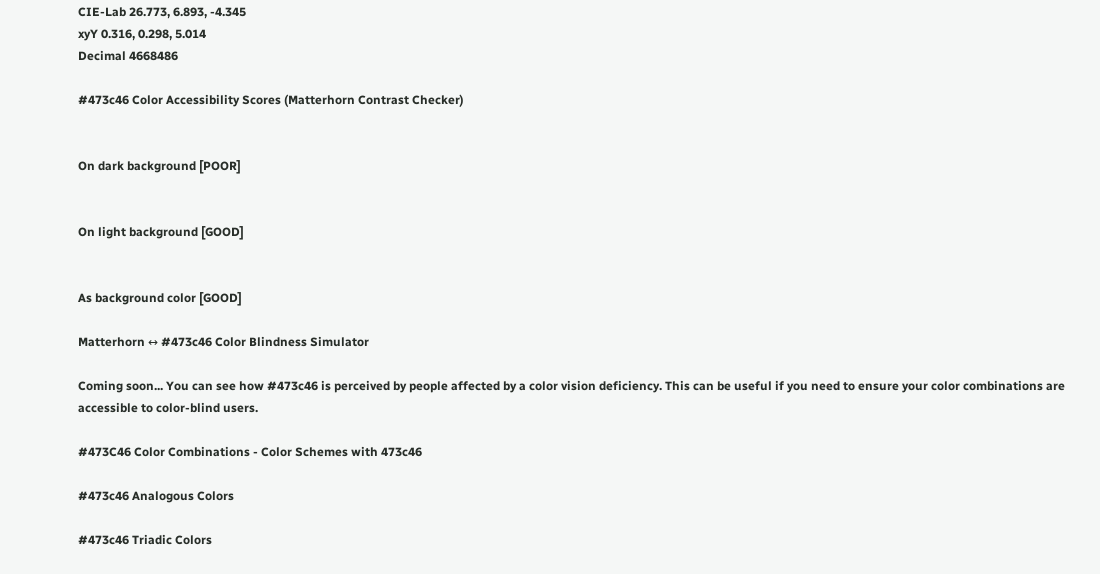CIE-Lab 26.773, 6.893, -4.345
xyY 0.316, 0.298, 5.014
Decimal 4668486

#473c46 Color Accessibility Scores (Matterhorn Contrast Checker)


On dark background [POOR]


On light background [GOOD]


As background color [GOOD]

Matterhorn ↔ #473c46 Color Blindness Simulator

Coming soon... You can see how #473c46 is perceived by people affected by a color vision deficiency. This can be useful if you need to ensure your color combinations are accessible to color-blind users.

#473C46 Color Combinations - Color Schemes with 473c46

#473c46 Analogous Colors

#473c46 Triadic Colors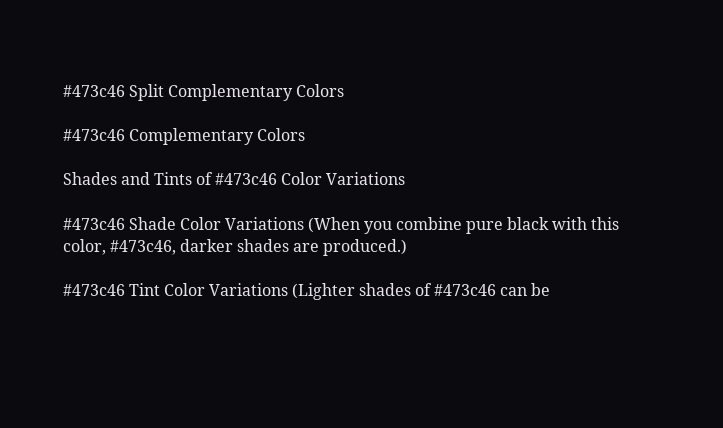#473c46 Split Complementary Colors

#473c46 Complementary Colors

Shades and Tints of #473c46 Color Variations

#473c46 Shade Color Variations (When you combine pure black with this color, #473c46, darker shades are produced.)

#473c46 Tint Color Variations (Lighter shades of #473c46 can be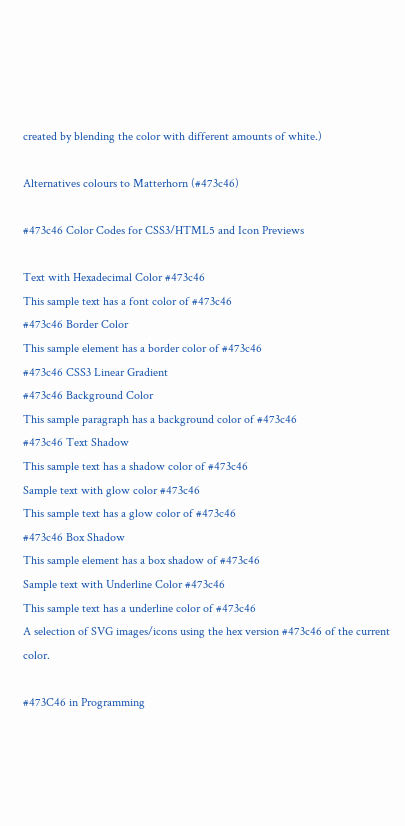created by blending the color with different amounts of white.)

Alternatives colours to Matterhorn (#473c46)

#473c46 Color Codes for CSS3/HTML5 and Icon Previews

Text with Hexadecimal Color #473c46
This sample text has a font color of #473c46
#473c46 Border Color
This sample element has a border color of #473c46
#473c46 CSS3 Linear Gradient
#473c46 Background Color
This sample paragraph has a background color of #473c46
#473c46 Text Shadow
This sample text has a shadow color of #473c46
Sample text with glow color #473c46
This sample text has a glow color of #473c46
#473c46 Box Shadow
This sample element has a box shadow of #473c46
Sample text with Underline Color #473c46
This sample text has a underline color of #473c46
A selection of SVG images/icons using the hex version #473c46 of the current color.

#473C46 in Programming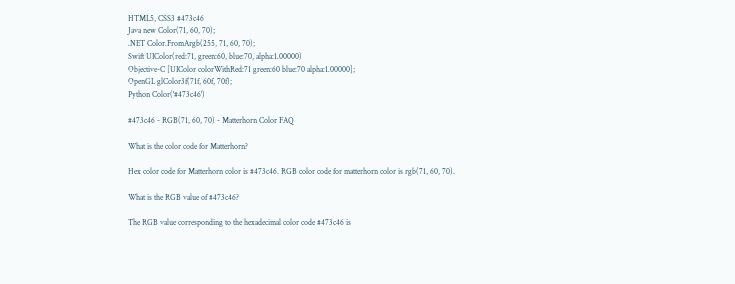HTML5, CSS3 #473c46
Java new Color(71, 60, 70);
.NET Color.FromArgb(255, 71, 60, 70);
Swift UIColor(red:71, green:60, blue:70, alpha:1.00000)
Objective-C [UIColor colorWithRed:71 green:60 blue:70 alpha:1.00000];
OpenGL glColor3f(71f, 60f, 70f);
Python Color('#473c46')

#473c46 - RGB(71, 60, 70) - Matterhorn Color FAQ

What is the color code for Matterhorn?

Hex color code for Matterhorn color is #473c46. RGB color code for matterhorn color is rgb(71, 60, 70).

What is the RGB value of #473c46?

The RGB value corresponding to the hexadecimal color code #473c46 is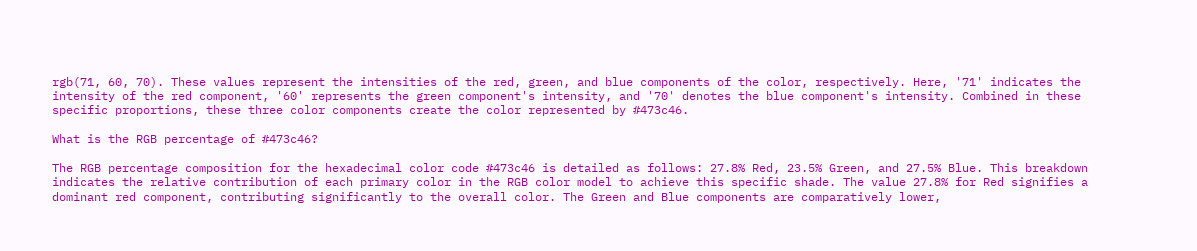rgb(71, 60, 70). These values represent the intensities of the red, green, and blue components of the color, respectively. Here, '71' indicates the intensity of the red component, '60' represents the green component's intensity, and '70' denotes the blue component's intensity. Combined in these specific proportions, these three color components create the color represented by #473c46.

What is the RGB percentage of #473c46?

The RGB percentage composition for the hexadecimal color code #473c46 is detailed as follows: 27.8% Red, 23.5% Green, and 27.5% Blue. This breakdown indicates the relative contribution of each primary color in the RGB color model to achieve this specific shade. The value 27.8% for Red signifies a dominant red component, contributing significantly to the overall color. The Green and Blue components are comparatively lower,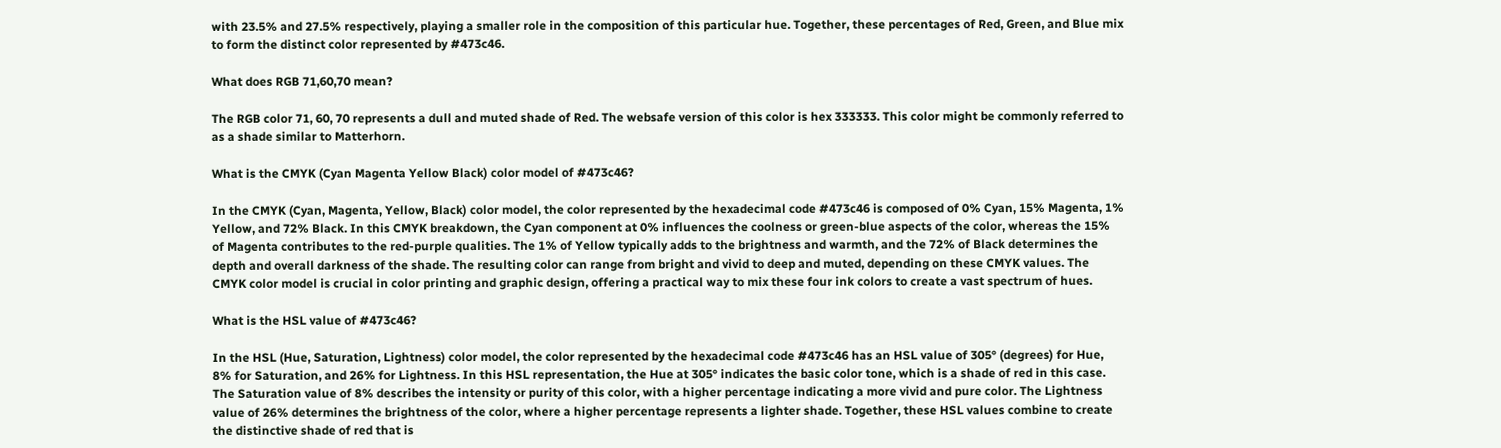with 23.5% and 27.5% respectively, playing a smaller role in the composition of this particular hue. Together, these percentages of Red, Green, and Blue mix to form the distinct color represented by #473c46.

What does RGB 71,60,70 mean?

The RGB color 71, 60, 70 represents a dull and muted shade of Red. The websafe version of this color is hex 333333. This color might be commonly referred to as a shade similar to Matterhorn.

What is the CMYK (Cyan Magenta Yellow Black) color model of #473c46?

In the CMYK (Cyan, Magenta, Yellow, Black) color model, the color represented by the hexadecimal code #473c46 is composed of 0% Cyan, 15% Magenta, 1% Yellow, and 72% Black. In this CMYK breakdown, the Cyan component at 0% influences the coolness or green-blue aspects of the color, whereas the 15% of Magenta contributes to the red-purple qualities. The 1% of Yellow typically adds to the brightness and warmth, and the 72% of Black determines the depth and overall darkness of the shade. The resulting color can range from bright and vivid to deep and muted, depending on these CMYK values. The CMYK color model is crucial in color printing and graphic design, offering a practical way to mix these four ink colors to create a vast spectrum of hues.

What is the HSL value of #473c46?

In the HSL (Hue, Saturation, Lightness) color model, the color represented by the hexadecimal code #473c46 has an HSL value of 305° (degrees) for Hue, 8% for Saturation, and 26% for Lightness. In this HSL representation, the Hue at 305° indicates the basic color tone, which is a shade of red in this case. The Saturation value of 8% describes the intensity or purity of this color, with a higher percentage indicating a more vivid and pure color. The Lightness value of 26% determines the brightness of the color, where a higher percentage represents a lighter shade. Together, these HSL values combine to create the distinctive shade of red that is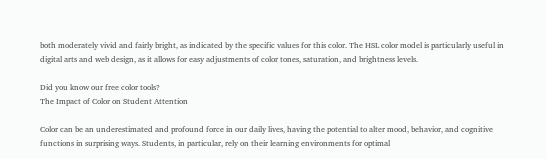both moderately vivid and fairly bright, as indicated by the specific values for this color. The HSL color model is particularly useful in digital arts and web design, as it allows for easy adjustments of color tones, saturation, and brightness levels.

Did you know our free color tools?
The Impact of Color on Student Attention

Color can be an underestimated and profound force in our daily lives, having the potential to alter mood, behavior, and cognitive functions in surprising ways. Students, in particular, rely on their learning environments for optimal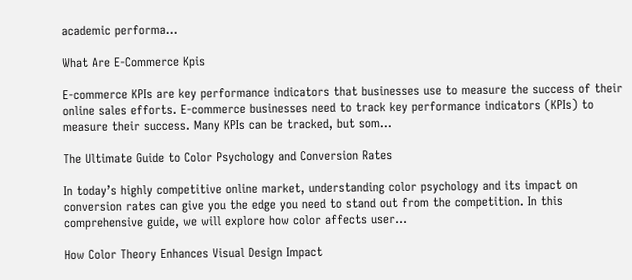academic performa...

What Are E-Commerce Kpis

E-commerce KPIs are key performance indicators that businesses use to measure the success of their online sales efforts. E-commerce businesses need to track key performance indicators (KPIs) to measure their success. Many KPIs can be tracked, but som...

The Ultimate Guide to Color Psychology and Conversion Rates

In today’s highly competitive online market, understanding color psychology and its impact on conversion rates can give you the edge you need to stand out from the competition. In this comprehensive guide, we will explore how color affects user...

How Color Theory Enhances Visual Design Impact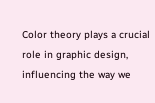Color theory plays a crucial role in graphic design, influencing the way we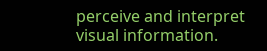perceive and interpret visual information.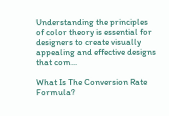Understanding the principles of color theory is essential for designers to create visually appealing and effective designs that com...

What Is The Conversion Rate Formula?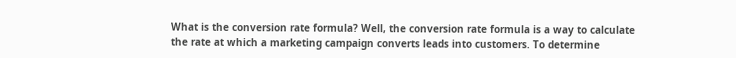What is the conversion rate formula? Well, the conversion rate formula is a way to calculate the rate at which a marketing campaign converts leads into customers. To determine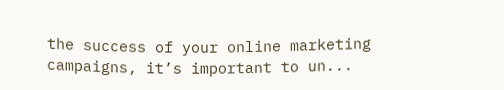the success of your online marketing campaigns, it’s important to un...